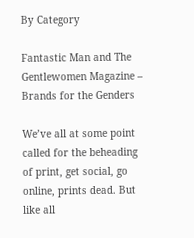By Category

Fantastic Man and The Gentlewomen Magazine – Brands for the Genders

We’ve all at some point called for the beheading of print, get social, go online, prints dead. But like all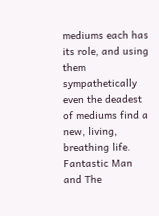mediums each has its role, and using them sympathetically even the deadest of mediums find a new, living, breathing life. Fantastic Man and The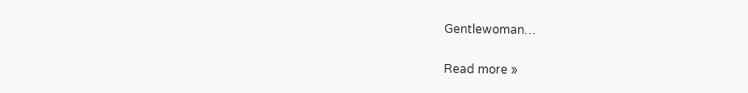Gentlewoman…

Read more »